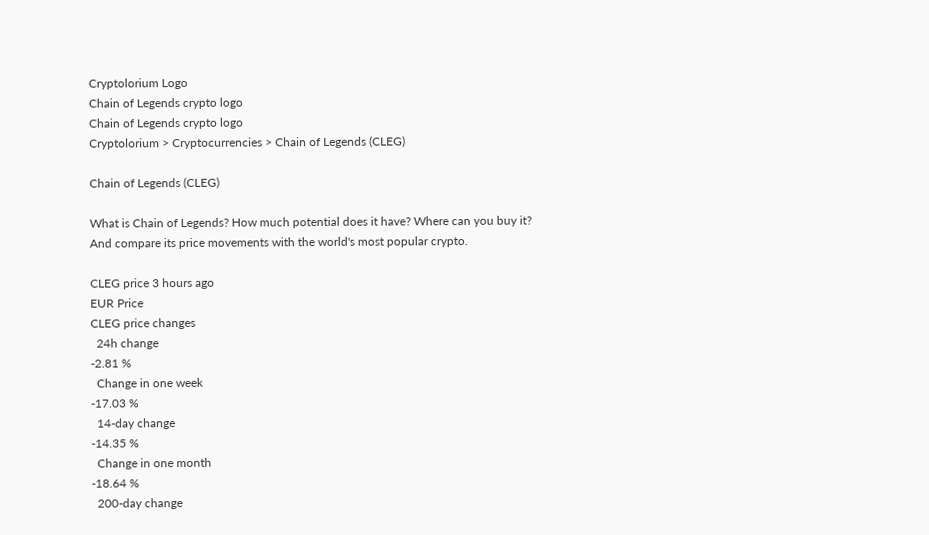Cryptolorium Logo
Chain of Legends crypto logo
Chain of Legends crypto logo
Cryptolorium > Cryptocurrencies > Chain of Legends (CLEG)

Chain of Legends (CLEG)

What is Chain of Legends? How much potential does it have? Where can you buy it? And compare its price movements with the world's most popular crypto.

CLEG price 3 hours ago
EUR Price
CLEG price changes
  24h change
-2.81 %
  Change in one week
-17.03 %
  14-day change
-14.35 %
  Change in one month
-18.64 %
  200-day change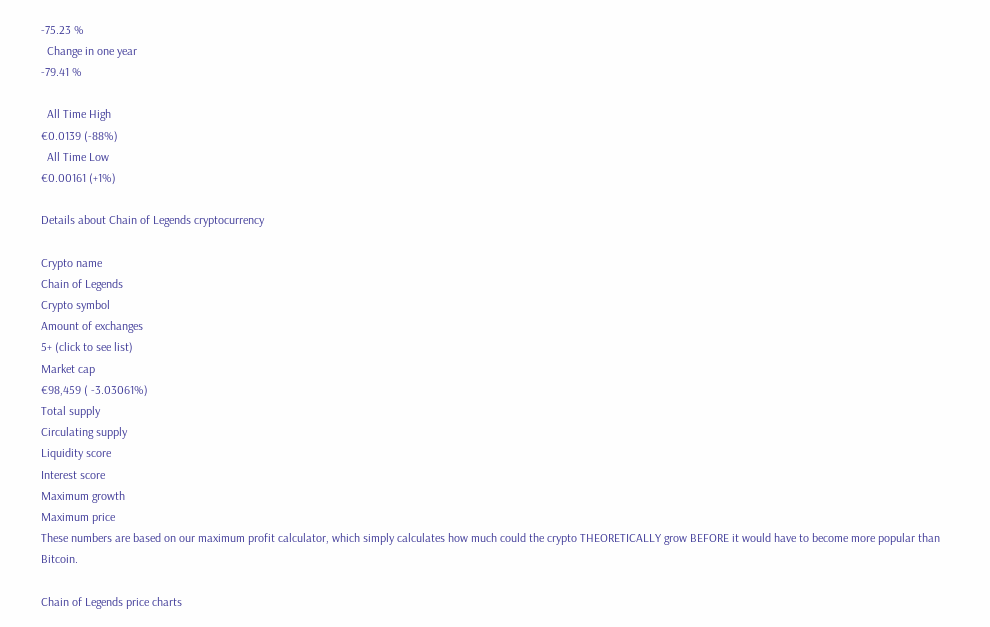-75.23 %
  Change in one year
-79.41 %

  All Time High
€0.0139 (-88%)
  All Time Low
€0.00161 (+1%)

Details about Chain of Legends cryptocurrency

Crypto name
Chain of Legends
Crypto symbol
Amount of exchanges
5+ (click to see list)
Market cap
€98,459 ( -3.03061%)
Total supply
Circulating supply
Liquidity score
Interest score
Maximum growth
Maximum price
These numbers are based on our maximum profit calculator, which simply calculates how much could the crypto THEORETICALLY grow BEFORE it would have to become more popular than Bitcoin.

Chain of Legends price charts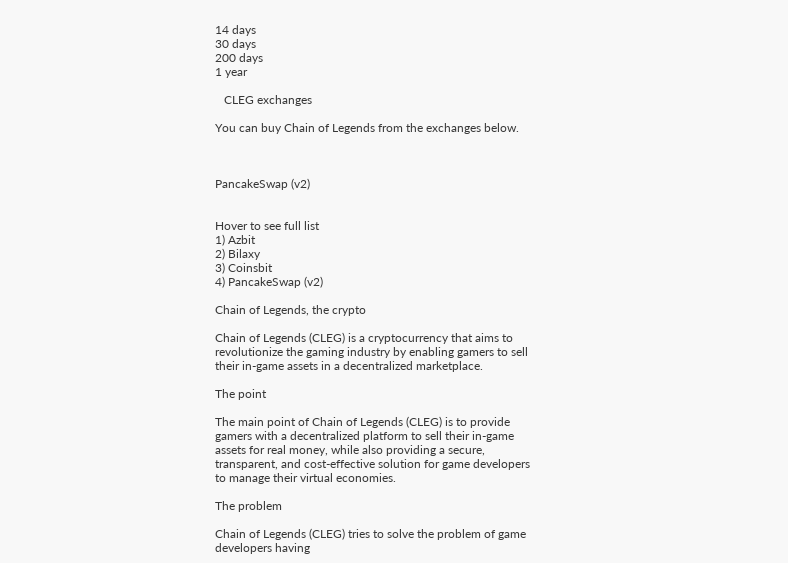14 days
30 days
200 days
1 year

   CLEG exchanges

You can buy Chain of Legends from the exchanges below.



PancakeSwap (v2)


Hover to see full list
1) Azbit
2) Bilaxy
3) Coinsbit
4) PancakeSwap (v2)

Chain of Legends, the crypto

Chain of Legends (CLEG) is a cryptocurrency that aims to revolutionize the gaming industry by enabling gamers to sell their in-game assets in a decentralized marketplace.

The point

The main point of Chain of Legends (CLEG) is to provide gamers with a decentralized platform to sell their in-game assets for real money, while also providing a secure, transparent, and cost-effective solution for game developers to manage their virtual economies.

The problem

Chain of Legends (CLEG) tries to solve the problem of game developers having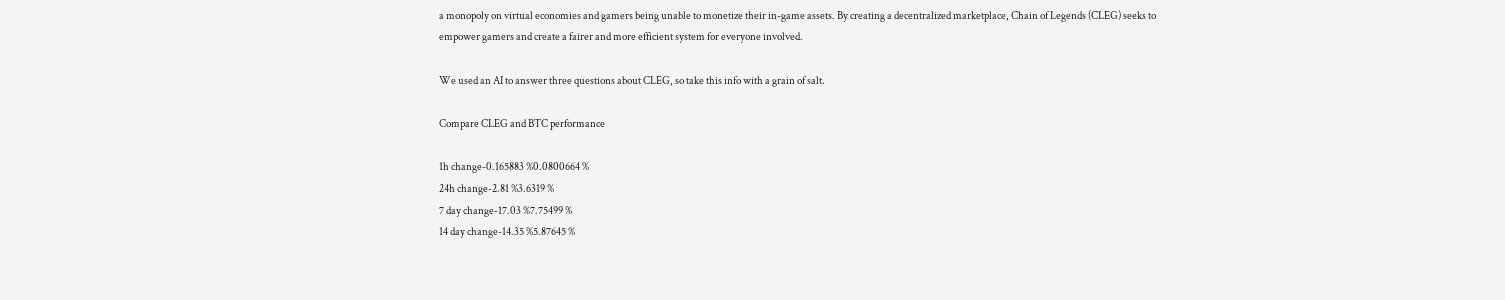a monopoly on virtual economies and gamers being unable to monetize their in-game assets. By creating a decentralized marketplace, Chain of Legends (CLEG) seeks to empower gamers and create a fairer and more efficient system for everyone involved.

We used an AI to answer three questions about CLEG, so take this info with a grain of salt.

Compare CLEG and BTC performance

1h change-0.165883 %0.0800664 %
24h change-2.81 %3.6319 %
7 day change-17.03 %7.75499 %
14 day change-14.35 %5.87645 %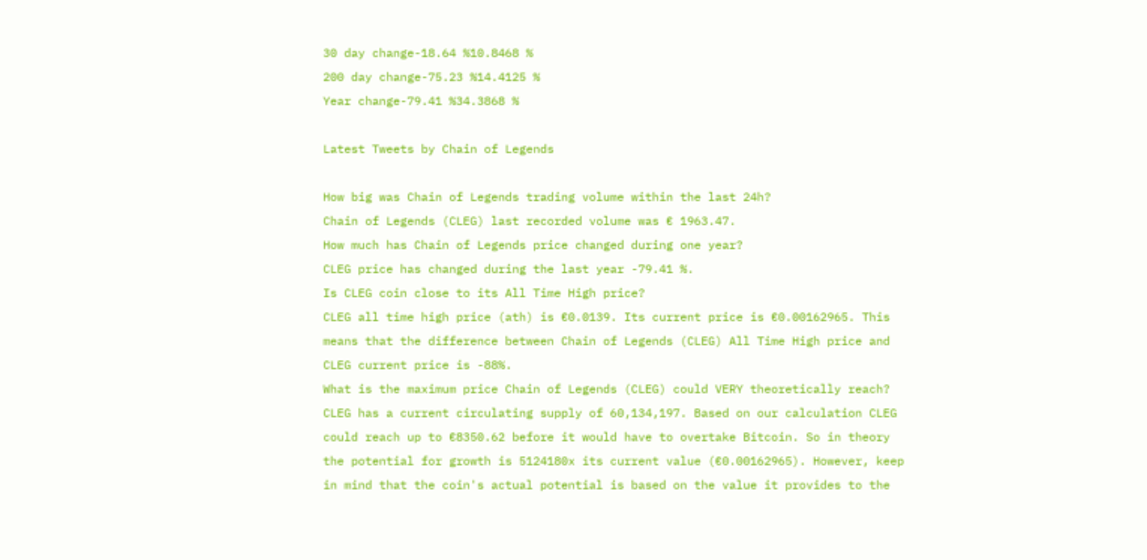30 day change-18.64 %10.8468 %
200 day change-75.23 %14.4125 %
Year change-79.41 %34.3868 %

Latest Tweets by Chain of Legends

How big was Chain of Legends trading volume within the last 24h?
Chain of Legends (CLEG) last recorded volume was € 1963.47.
How much has Chain of Legends price changed during one year?
CLEG price has changed during the last year -79.41 %.
Is CLEG coin close to its All Time High price?
CLEG all time high price (ath) is €0.0139. Its current price is €0.00162965. This means that the difference between Chain of Legends (CLEG) All Time High price and CLEG current price is -88%.
What is the maximum price Chain of Legends (CLEG) could VERY theoretically reach?
CLEG has a current circulating supply of 60,134,197. Based on our calculation CLEG could reach up to €8350.62 before it would have to overtake Bitcoin. So in theory the potential for growth is 5124180x its current value (€0.00162965). However, keep in mind that the coin's actual potential is based on the value it provides to the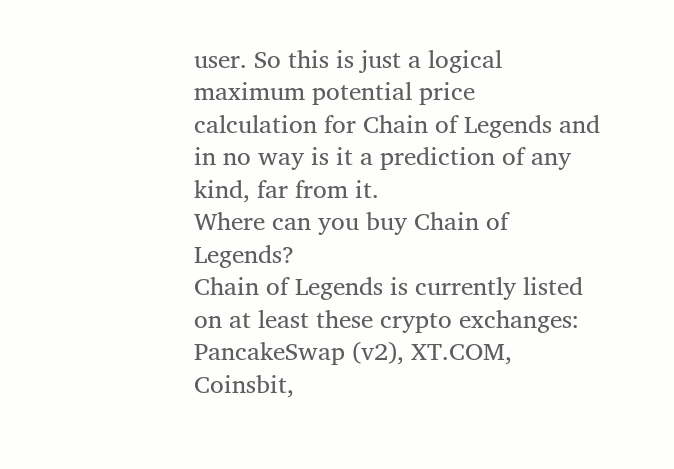user. So this is just a logical maximum potential price calculation for Chain of Legends and in no way is it a prediction of any kind, far from it.
Where can you buy Chain of Legends?
Chain of Legends is currently listed on at least these crypto exchanges: PancakeSwap (v2), XT.COM, Coinsbit,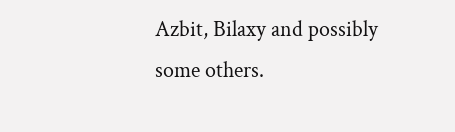Azbit, Bilaxy and possibly some others.